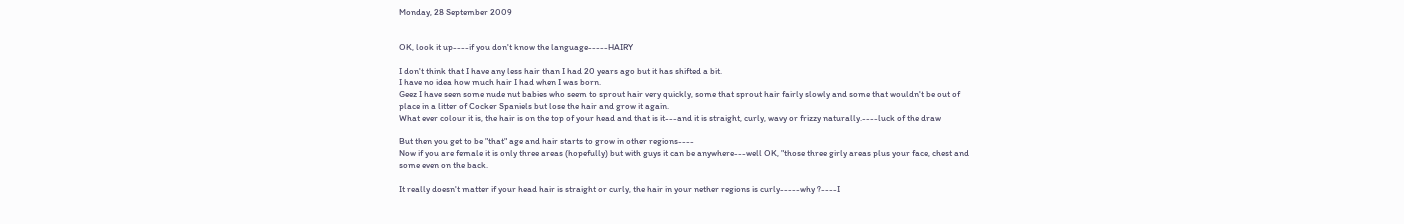Monday, 28 September 2009


OK, look it up----if you don't know the language-----HAIRY

I don't think that I have any less hair than I had 20 years ago but it has shifted a bit.
I have no idea how much hair I had when I was born.
Geez I have seen some nude nut babies who seem to sprout hair very quickly, some that sprout hair fairly slowly and some that wouldn't be out of place in a litter of Cocker Spaniels but lose the hair and grow it again.
What ever colour it is, the hair is on the top of your head and that is it---and it is straight, curly, wavy or frizzy naturally.----luck of the draw

But then you get to be "that" age and hair starts to grow in other regions----
Now if you are female it is only three areas (hopefully) but with guys it can be anywhere---well OK, "those three girly areas plus your face, chest and some even on the back.

It really doesn't matter if your head hair is straight or curly, the hair in your nether regions is curly-----why ?----I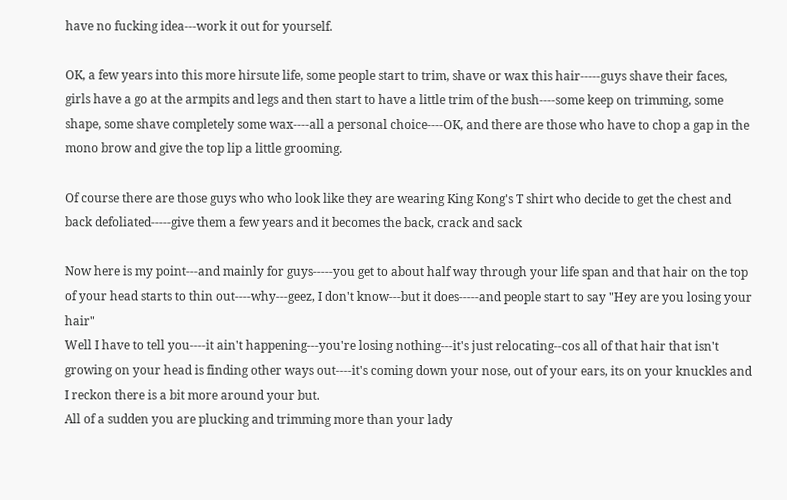have no fucking idea---work it out for yourself.

OK, a few years into this more hirsute life, some people start to trim, shave or wax this hair-----guys shave their faces, girls have a go at the armpits and legs and then start to have a little trim of the bush----some keep on trimming, some shape, some shave completely some wax----all a personal choice----OK, and there are those who have to chop a gap in the mono brow and give the top lip a little grooming.

Of course there are those guys who who look like they are wearing King Kong's T shirt who decide to get the chest and back defoliated-----give them a few years and it becomes the back, crack and sack

Now here is my point---and mainly for guys-----you get to about half way through your life span and that hair on the top of your head starts to thin out----why---geez, I don't know---but it does-----and people start to say "Hey are you losing your hair"
Well I have to tell you----it ain't happening---you're losing nothing---it's just relocating--cos all of that hair that isn't growing on your head is finding other ways out----it's coming down your nose, out of your ears, its on your knuckles and I reckon there is a bit more around your but.
All of a sudden you are plucking and trimming more than your lady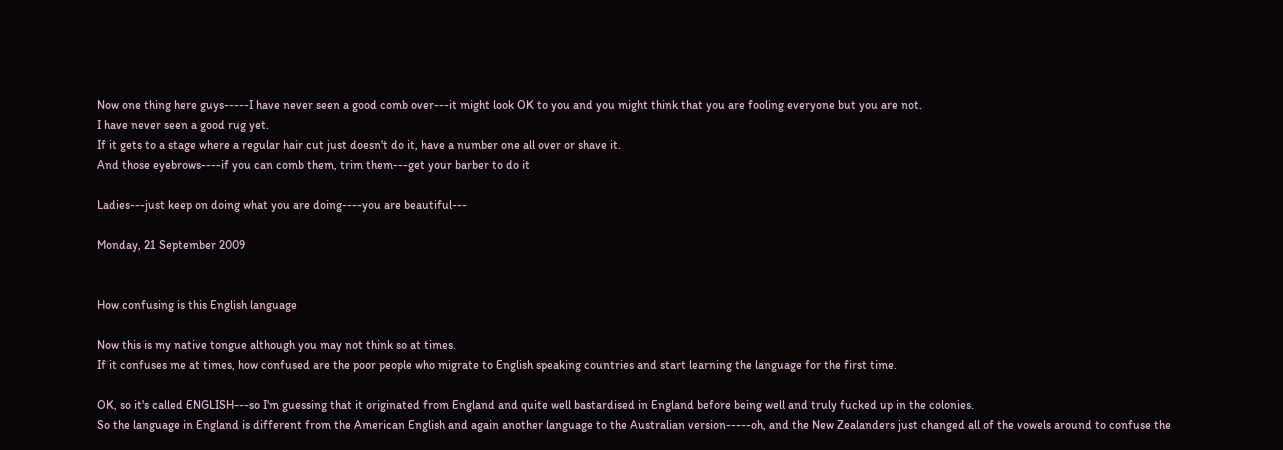Now one thing here guys-----I have never seen a good comb over---it might look OK to you and you might think that you are fooling everyone but you are not.
I have never seen a good rug yet.
If it gets to a stage where a regular hair cut just doesn't do it, have a number one all over or shave it.
And those eyebrows----if you can comb them, trim them---get your barber to do it

Ladies---just keep on doing what you are doing----you are beautiful---

Monday, 21 September 2009


How confusing is this English language

Now this is my native tongue although you may not think so at times.
If it confuses me at times, how confused are the poor people who migrate to English speaking countries and start learning the language for the first time.

OK, so it's called ENGLISH---so I'm guessing that it originated from England and quite well bastardised in England before being well and truly fucked up in the colonies.
So the language in England is different from the American English and again another language to the Australian version-----oh, and the New Zealanders just changed all of the vowels around to confuse the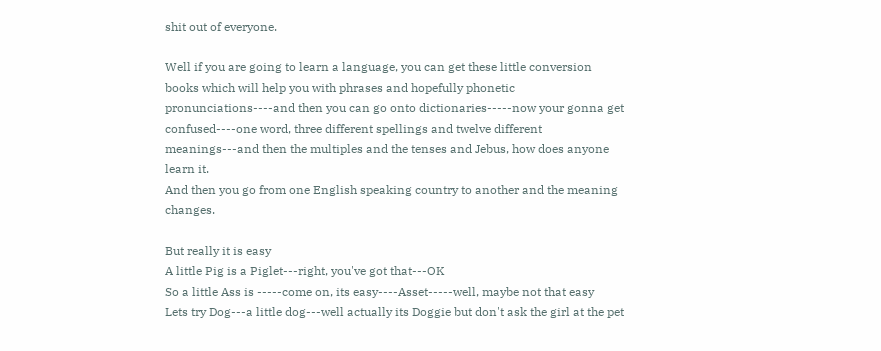shit out of everyone.

Well if you are going to learn a language, you can get these little conversion books which will help you with phrases and hopefully phonetic pronunciations----and then you can go onto dictionaries-----now your gonna get confused----one word, three different spellings and twelve different meanings---and then the multiples and the tenses and Jebus, how does anyone learn it.
And then you go from one English speaking country to another and the meaning changes.

But really it is easy
A little Pig is a Piglet---right, you've got that---OK
So a little Ass is -----come on, its easy----Asset-----well, maybe not that easy
Lets try Dog---a little dog---well actually its Doggie but don't ask the girl at the pet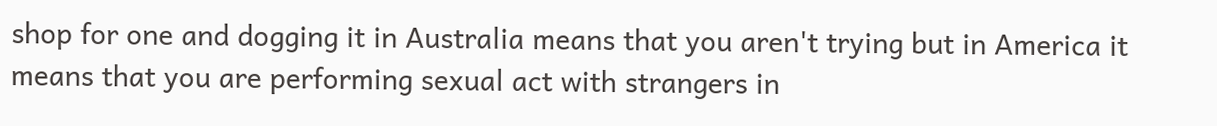shop for one and dogging it in Australia means that you aren't trying but in America it means that you are performing sexual act with strangers in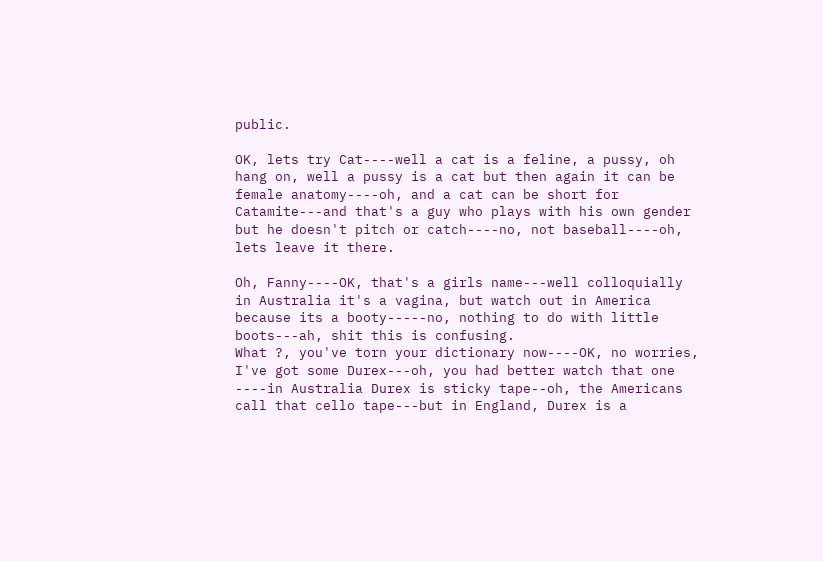public.

OK, lets try Cat----well a cat is a feline, a pussy, oh hang on, well a pussy is a cat but then again it can be female anatomy----oh, and a cat can be short for Catamite---and that's a guy who plays with his own gender but he doesn't pitch or catch----no, not baseball----oh, lets leave it there.

Oh, Fanny----OK, that's a girls name---well colloquially in Australia it's a vagina, but watch out in America because its a booty-----no, nothing to do with little boots---ah, shit this is confusing.
What ?, you've torn your dictionary now----OK, no worries, I've got some Durex---oh, you had better watch that one ----in Australia Durex is sticky tape--oh, the Americans call that cello tape---but in England, Durex is a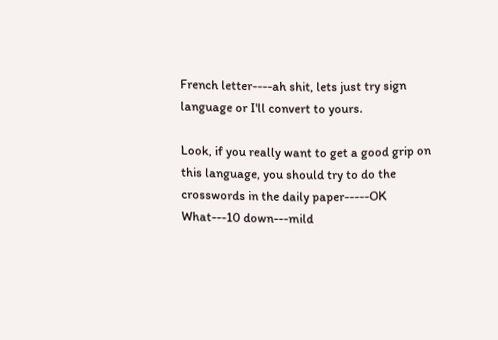French letter----ah shit, lets just try sign language or I'll convert to yours.

Look, if you really want to get a good grip on this language, you should try to do the crosswords in the daily paper-----OK
What---10 down---mild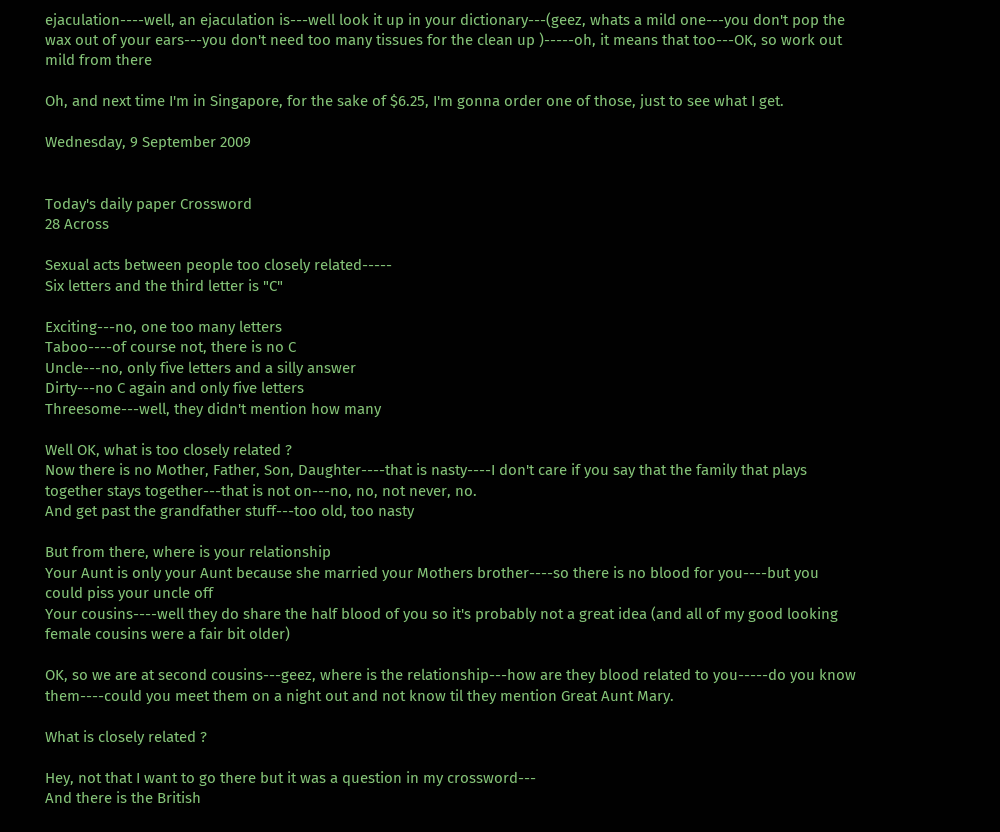ejaculation----well, an ejaculation is---well look it up in your dictionary---(geez, whats a mild one---you don't pop the wax out of your ears---you don't need too many tissues for the clean up )-----oh, it means that too---OK, so work out mild from there

Oh, and next time I'm in Singapore, for the sake of $6.25, I'm gonna order one of those, just to see what I get.

Wednesday, 9 September 2009


Today's daily paper Crossword
28 Across

Sexual acts between people too closely related-----
Six letters and the third letter is "C"

Exciting---no, one too many letters
Taboo----of course not, there is no C
Uncle---no, only five letters and a silly answer
Dirty---no C again and only five letters
Threesome---well, they didn't mention how many

Well OK, what is too closely related ?
Now there is no Mother, Father, Son, Daughter----that is nasty----I don't care if you say that the family that plays together stays together---that is not on---no, no, not never, no.
And get past the grandfather stuff---too old, too nasty

But from there, where is your relationship
Your Aunt is only your Aunt because she married your Mothers brother----so there is no blood for you----but you could piss your uncle off
Your cousins----well they do share the half blood of you so it's probably not a great idea (and all of my good looking female cousins were a fair bit older)

OK, so we are at second cousins---geez, where is the relationship---how are they blood related to you-----do you know them----could you meet them on a night out and not know til they mention Great Aunt Mary.

What is closely related ?

Hey, not that I want to go there but it was a question in my crossword---
And there is the British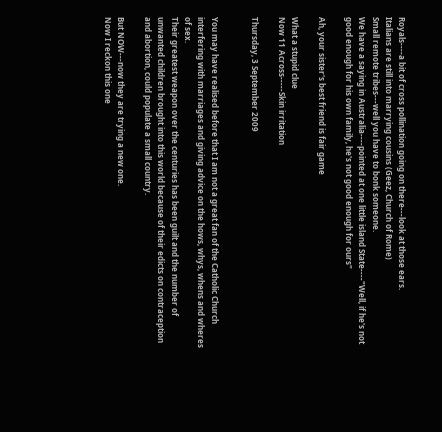Royals----a bit of cross pollination going on there---look at those ears.
Italians are still into marrying cousins (Geez, Church of Rome)
Small remote tribes---well you have to bonk someone.
We have a saying in Australia----pointed at one little island State----"Well, if he's not good enough for his own family, he's not good enough for ours"

Ah, your sister's best friend is fair game

What a stupid clue
Now 11 Across-----Skin irritation

Thursday, 3 September 2009


You may have realised before that I am not a great fan of the Catholic Church interfering with marriages and giving advice on the hows, whys, whens and wheres of sex.
Their greatest weapon over the centuries has been guilt and the number of unwanted children brought into this world because of their edicts on contraception and abortion, could populate a small country.

But NOW---now they are trying a new one.
Now I reckon this one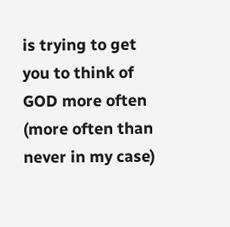is trying to get you to think of GOD more often (more often than never in my case)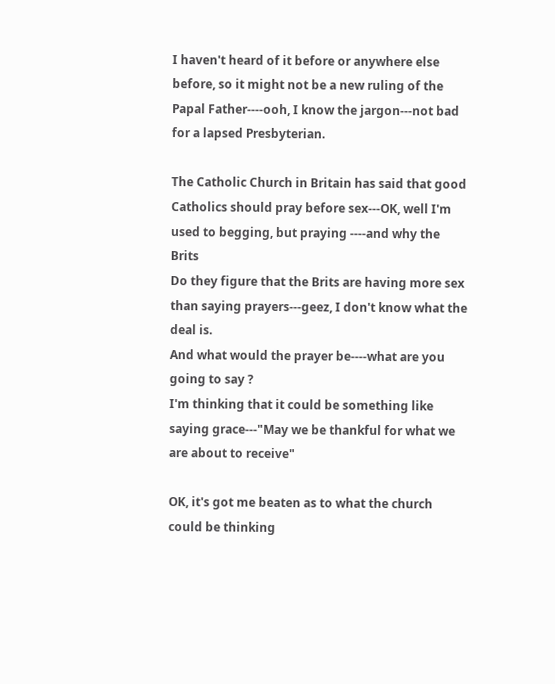I haven't heard of it before or anywhere else before, so it might not be a new ruling of the Papal Father----ooh, I know the jargon---not bad for a lapsed Presbyterian.

The Catholic Church in Britain has said that good Catholics should pray before sex---OK, well I'm used to begging, but praying ----and why the Brits
Do they figure that the Brits are having more sex than saying prayers---geez, I don't know what the deal is.
And what would the prayer be----what are you going to say ?
I'm thinking that it could be something like saying grace---"May we be thankful for what we are about to receive"

OK, it's got me beaten as to what the church could be thinking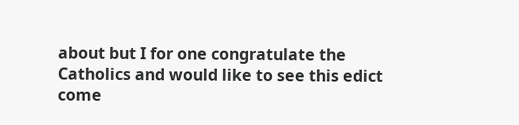about but I for one congratulate the Catholics and would like to see this edict come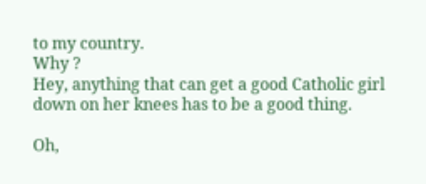to my country.
Why ?
Hey, anything that can get a good Catholic girl down on her knees has to be a good thing.

Oh,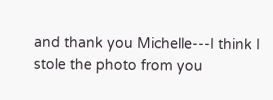and thank you Michelle---I think I stole the photo from you